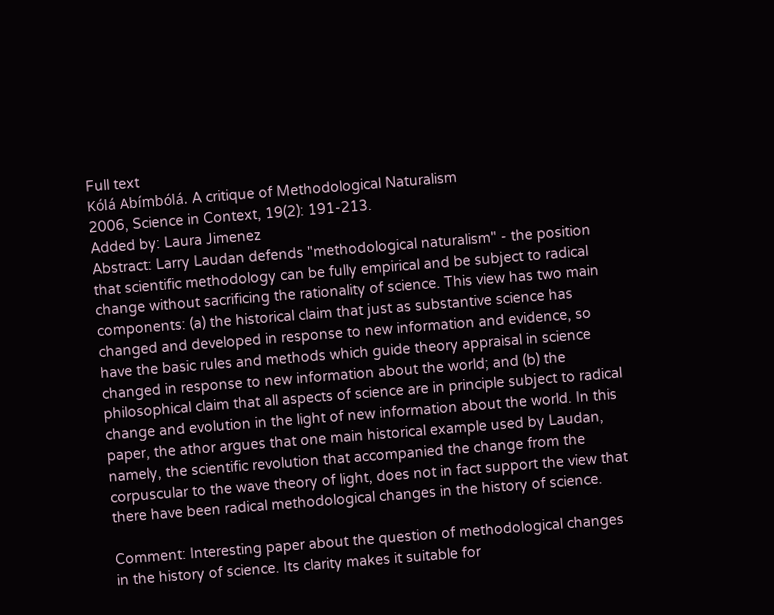Full text
Kólá Abímbólá. A critique of Methodological Naturalism
2006, Science in Context, 19(2): 191-213.
Added by: Laura Jimenez
Abstract: Larry Laudan defends "methodological naturalism" - the position that scientific methodology can be fully empirical and be subject to radical change without sacrificing the rationality of science. This view has two main components: (a) the historical claim that just as substantive science has changed and developed in response to new information and evidence, so have the basic rules and methods which guide theory appraisal in science changed in response to new information about the world; and (b) the philosophical claim that all aspects of science are in principle subject to radical change and evolution in the light of new information about the world. In this paper, the athor argues that one main historical example used by Laudan, namely, the scientific revolution that accompanied the change from the corpuscular to the wave theory of light, does not in fact support the view that there have been radical methodological changes in the history of science.

Comment: Interesting paper about the question of methodological changes in the history of science. Its clarity makes it suitable for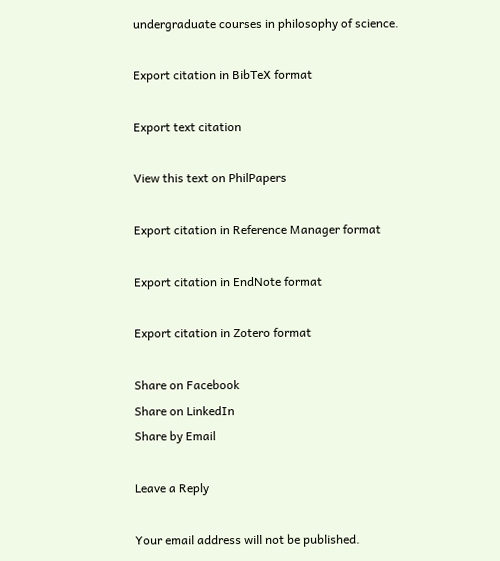undergraduate courses in philosophy of science.

Export citation in BibTeX format

Export text citation

View this text on PhilPapers

Export citation in Reference Manager format

Export citation in EndNote format

Export citation in Zotero format

Share on Facebook
Share on LinkedIn
Share by Email

Leave a Reply

Your email address will not be published.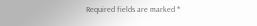Required fields are marked *